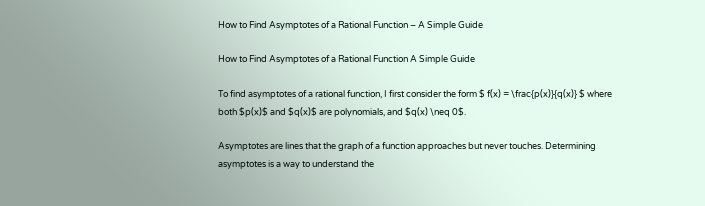How to Find Asymptotes of a Rational Function – A Simple Guide

How to Find Asymptotes of a Rational Function A Simple Guide

To find asymptotes of a rational function, I first consider the form $ f(x) = \frac{p(x)}{q(x)} $ where both $p(x)$ and $q(x)$ are polynomials, and $q(x) \neq 0$.

Asymptotes are lines that the graph of a function approaches but never touches. Determining asymptotes is a way to understand the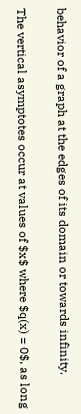behavior of a graph at the edges of its domain or towards infinity.

The vertical asymptotes occur at values of $x$ where $q(x) = 0$, as long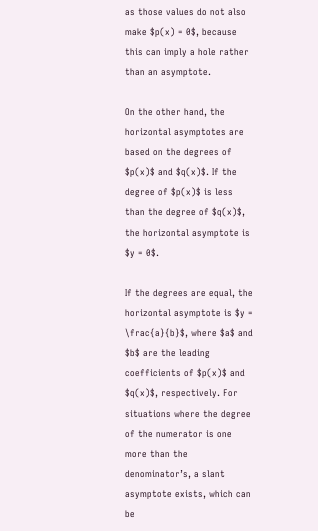as those values do not also make $p(x) = 0$, because this can imply a hole rather than an asymptote.

On the other hand, the horizontal asymptotes are based on the degrees of $p(x)$ and $q(x)$. If the degree of $p(x)$ is less than the degree of $q(x)$, the horizontal asymptote is $y = 0$.

If the degrees are equal, the horizontal asymptote is $y = \frac{a}{b}$, where $a$ and $b$ are the leading coefficients of $p(x)$ and $q(x)$, respectively. For situations where the degree of the numerator is one more than the denominator’s, a slant asymptote exists, which can be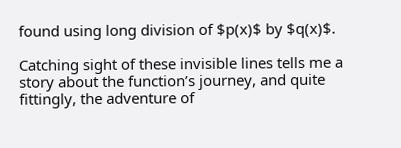found using long division of $p(x)$ by $q(x)$.

Catching sight of these invisible lines tells me a story about the function’s journey, and quite fittingly, the adventure of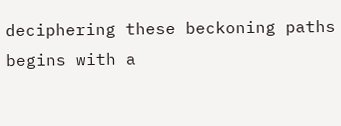deciphering these beckoning paths begins with a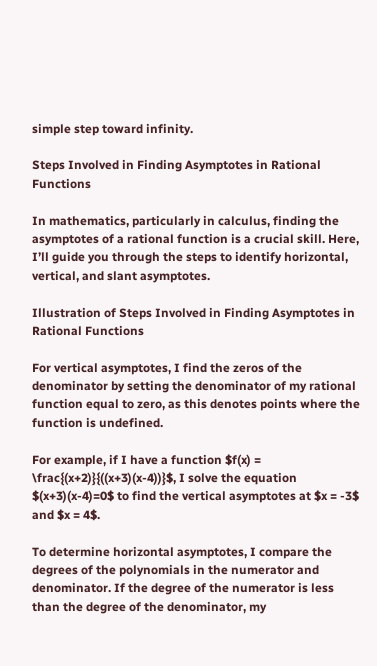simple step toward infinity.

Steps Involved in Finding Asymptotes in Rational Functions

In mathematics, particularly in calculus, finding the asymptotes of a rational function is a crucial skill. Here, I’ll guide you through the steps to identify horizontal, vertical, and slant asymptotes.

Illustration of Steps Involved in Finding Asymptotes in Rational Functions

For vertical asymptotes, I find the zeros of the denominator by setting the denominator of my rational function equal to zero, as this denotes points where the function is undefined.

For example, if I have a function $f(x) = \frac{(x+2)}{((x+3)(x-4))}$, I solve the equation $(x+3)(x-4)=0$ to find the vertical asymptotes at $x = -3$ and $x = 4$.

To determine horizontal asymptotes, I compare the degrees of the polynomials in the numerator and denominator. If the degree of the numerator is less than the degree of the denominator, my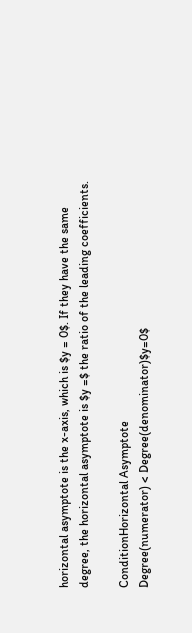horizontal asymptote is the x-axis, which is $y = 0$. If they have the same degree, the horizontal asymptote is $y =$ the ratio of the leading coefficients.

ConditionHorizontal Asymptote
Degree(numerator) < Degree(denominator)$y=0$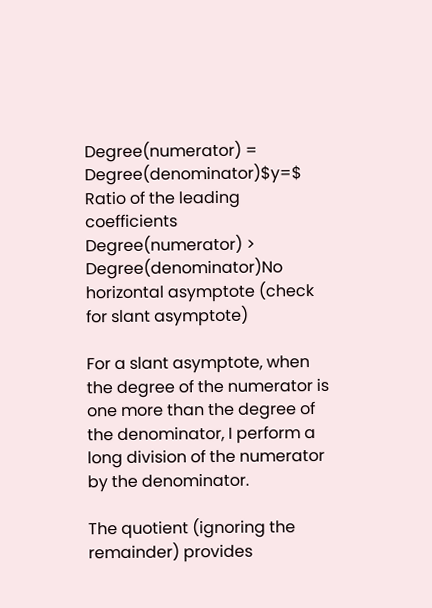Degree(numerator) = Degree(denominator)$y=$ Ratio of the leading coefficients
Degree(numerator) > Degree(denominator)No horizontal asymptote (check for slant asymptote)

For a slant asymptote, when the degree of the numerator is one more than the degree of the denominator, I perform a long division of the numerator by the denominator.

The quotient (ignoring the remainder) provides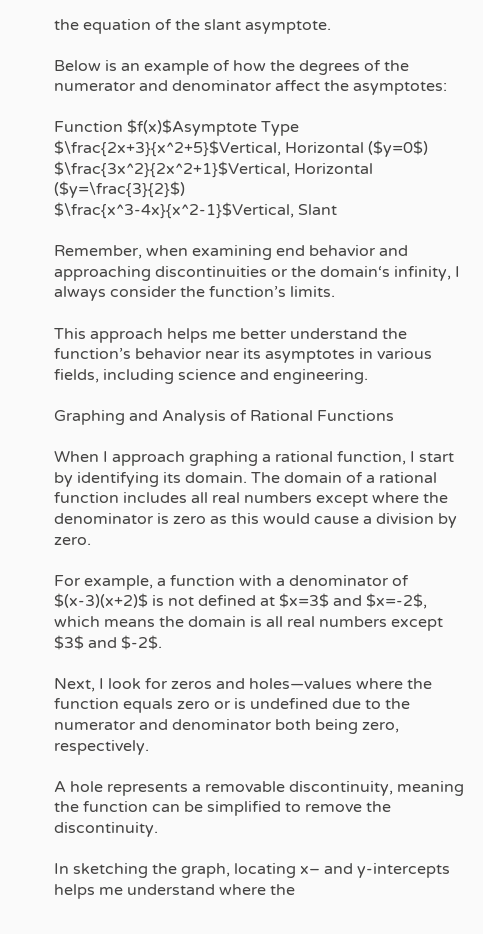the equation of the slant asymptote.

Below is an example of how the degrees of the numerator and denominator affect the asymptotes:

Function $f(x)$Asymptote Type
$\frac{2x+3}{x^2+5}$Vertical, Horizontal ($y=0$)
$\frac{3x^2}{2x^2+1}$Vertical, Horizontal ($y=\frac{3}{2}$)
$\frac{x^3-4x}{x^2-1}$Vertical, Slant

Remember, when examining end behavior and approaching discontinuities or the domain‘s infinity, I always consider the function’s limits.

This approach helps me better understand the function’s behavior near its asymptotes in various fields, including science and engineering.

Graphing and Analysis of Rational Functions

When I approach graphing a rational function, I start by identifying its domain. The domain of a rational function includes all real numbers except where the denominator is zero as this would cause a division by zero.

For example, a function with a denominator of $(x-3)(x+2)$ is not defined at $x=3$ and $x=-2$, which means the domain is all real numbers except $3$ and $-2$.

Next, I look for zeros and holes—values where the function equals zero or is undefined due to the numerator and denominator both being zero, respectively.

A hole represents a removable discontinuity, meaning the function can be simplified to remove the discontinuity.

In sketching the graph, locating x– and y-intercepts helps me understand where the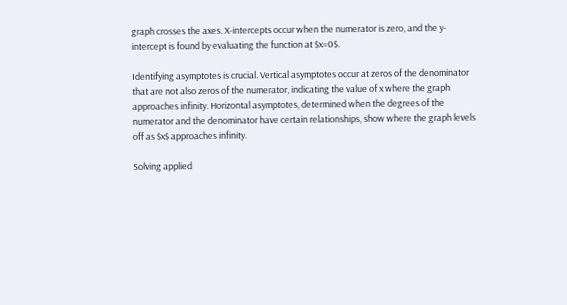graph crosses the axes. X-intercepts occur when the numerator is zero, and the y-intercept is found by evaluating the function at $x=0$.

Identifying asymptotes is crucial. Vertical asymptotes occur at zeros of the denominator that are not also zeros of the numerator, indicating the value of x where the graph approaches infinity. Horizontal asymptotes, determined when the degrees of the numerator and the denominator have certain relationships, show where the graph levels off as $x$ approaches infinity.

Solving applied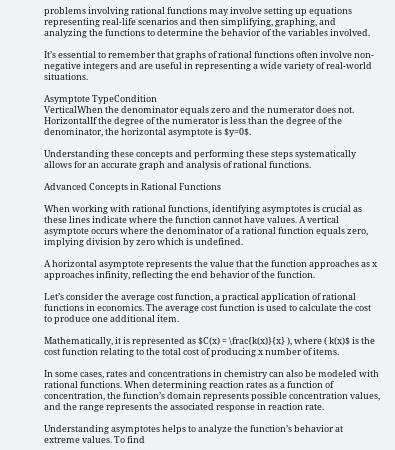problems involving rational functions may involve setting up equations representing real-life scenarios and then simplifying, graphing, and analyzing the functions to determine the behavior of the variables involved.

It’s essential to remember that graphs of rational functions often involve non-negative integers and are useful in representing a wide variety of real-world situations.

Asymptote TypeCondition
VerticalWhen the denominator equals zero and the numerator does not.
HorizontalIf the degree of the numerator is less than the degree of the denominator, the horizontal asymptote is $y=0$.

Understanding these concepts and performing these steps systematically allows for an accurate graph and analysis of rational functions.

Advanced Concepts in Rational Functions

When working with rational functions, identifying asymptotes is crucial as these lines indicate where the function cannot have values. A vertical asymptote occurs where the denominator of a rational function equals zero, implying division by zero which is undefined.

A horizontal asymptote represents the value that the function approaches as x approaches infinity, reflecting the end behavior of the function.

Let’s consider the average cost function, a practical application of rational functions in economics. The average cost function is used to calculate the cost to produce one additional item.

Mathematically, it is represented as $C(x) = \frac{k(x)}{x} ), where ( k(x)$ is the cost function relating to the total cost of producing x number of items.

In some cases, rates and concentrations in chemistry can also be modeled with rational functions. When determining reaction rates as a function of concentration, the function’s domain represents possible concentration values, and the range represents the associated response in reaction rate.

Understanding asymptotes helps to analyze the function’s behavior at extreme values. To find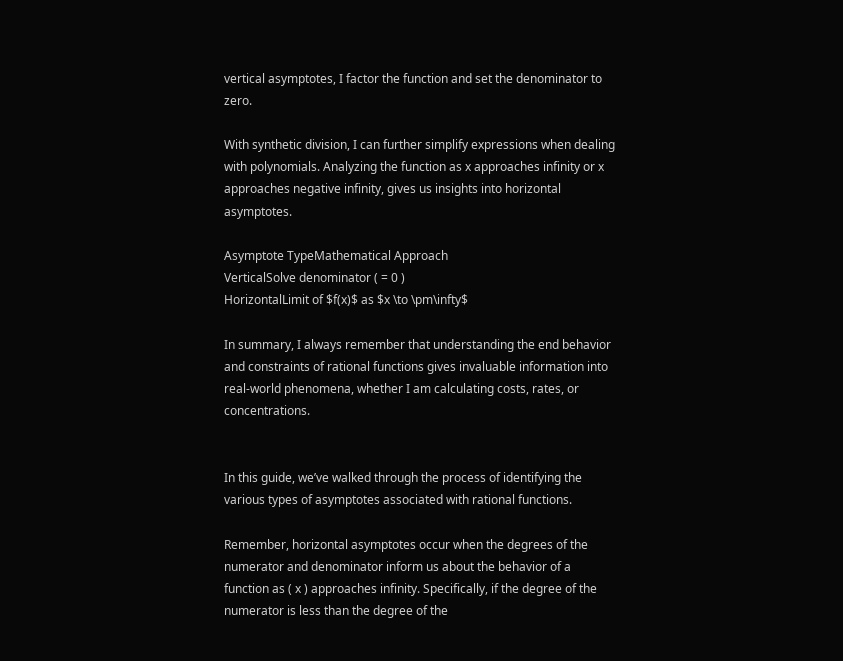vertical asymptotes, I factor the function and set the denominator to zero.

With synthetic division, I can further simplify expressions when dealing with polynomials. Analyzing the function as x approaches infinity or x approaches negative infinity, gives us insights into horizontal asymptotes.

Asymptote TypeMathematical Approach
VerticalSolve denominator ( = 0 )
HorizontalLimit of $f(x)$ as $x \to \pm\infty$

In summary, I always remember that understanding the end behavior and constraints of rational functions gives invaluable information into real-world phenomena, whether I am calculating costs, rates, or concentrations.


In this guide, we’ve walked through the process of identifying the various types of asymptotes associated with rational functions.

Remember, horizontal asymptotes occur when the degrees of the numerator and denominator inform us about the behavior of a function as ( x ) approaches infinity. Specifically, if the degree of the numerator is less than the degree of the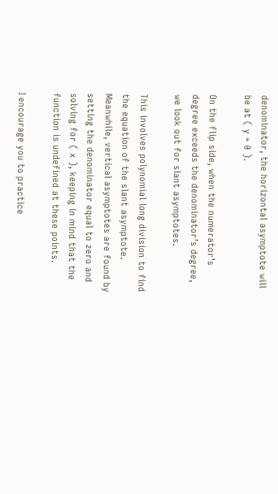denominator, the horizontal asymptote will be at ( y = 0 ).

On the flip side, when the numerator’s degree exceeds the denominator’s degree, we look out for slant asymptotes.

This involves polynomial long division to find the equation of the slant asymptote. Meanwhile, vertical asymptotes are found by setting the denominator equal to zero and solving for ( x ), keeping in mind that the function is undefined at these points.

I encourage you to practice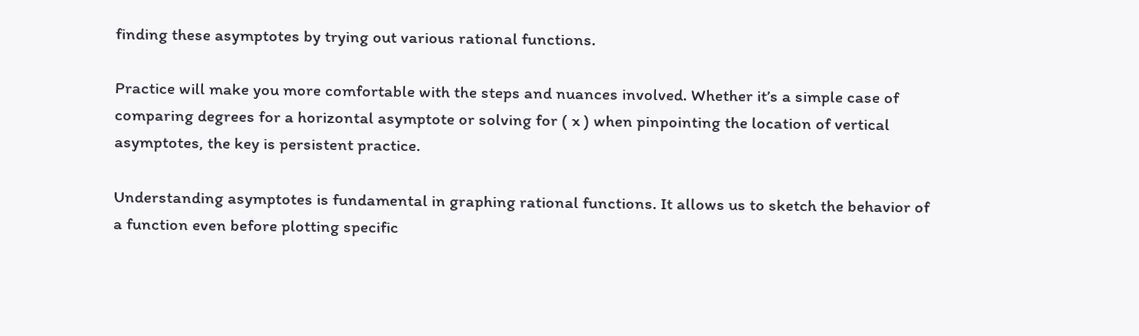finding these asymptotes by trying out various rational functions.

Practice will make you more comfortable with the steps and nuances involved. Whether it’s a simple case of comparing degrees for a horizontal asymptote or solving for ( x ) when pinpointing the location of vertical asymptotes, the key is persistent practice.

Understanding asymptotes is fundamental in graphing rational functions. It allows us to sketch the behavior of a function even before plotting specific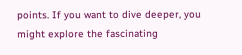points. If you want to dive deeper, you might explore the fascinating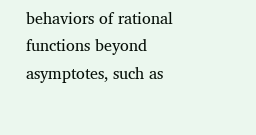behaviors of rational functions beyond asymptotes, such as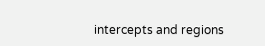intercepts and regions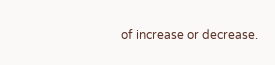of increase or decrease.